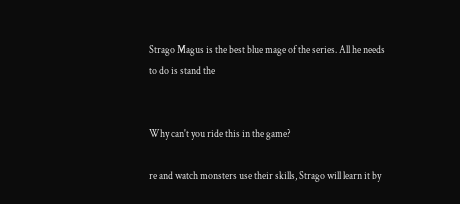Strago Magus is the best blue mage of the series. All he needs to do is stand the


Why can't you ride this in the game?

re and watch monsters use their skills, Strago will learn it by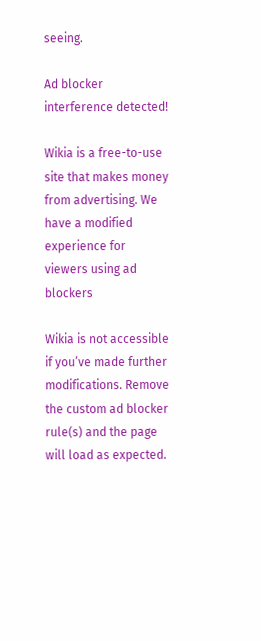seeing.

Ad blocker interference detected!

Wikia is a free-to-use site that makes money from advertising. We have a modified experience for viewers using ad blockers

Wikia is not accessible if you’ve made further modifications. Remove the custom ad blocker rule(s) and the page will load as expected.